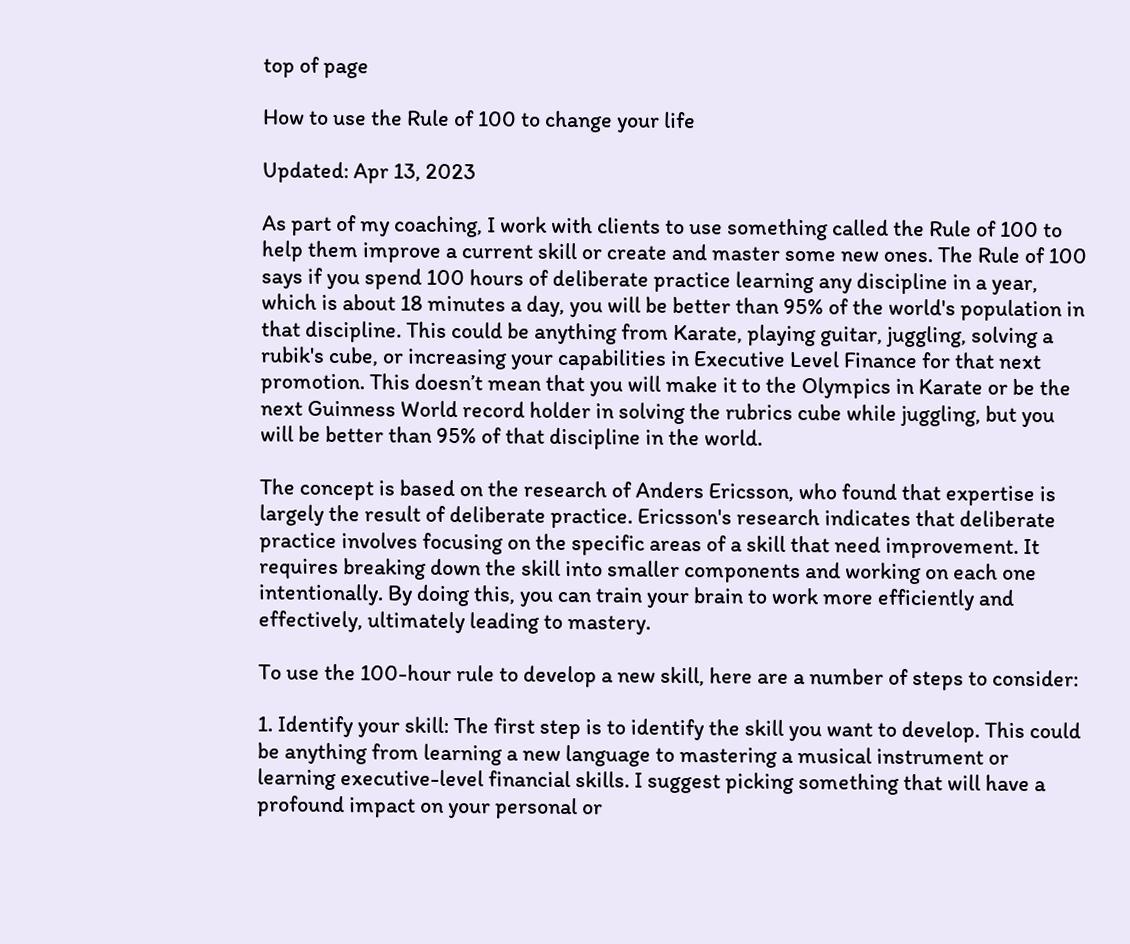top of page

How to use the Rule of 100 to change your life

Updated: Apr 13, 2023

As part of my coaching, I work with clients to use something called the Rule of 100 to help them improve a current skill or create and master some new ones. The Rule of 100 says if you spend 100 hours of deliberate practice learning any discipline in a year, which is about 18 minutes a day, you will be better than 95% of the world's population in that discipline. This could be anything from Karate, playing guitar, juggling, solving a rubik's cube, or increasing your capabilities in Executive Level Finance for that next promotion. This doesn’t mean that you will make it to the Olympics in Karate or be the next Guinness World record holder in solving the rubrics cube while juggling, but you will be better than 95% of that discipline in the world.

The concept is based on the research of Anders Ericsson, who found that expertise is largely the result of deliberate practice. Ericsson's research indicates that deliberate practice involves focusing on the specific areas of a skill that need improvement. It requires breaking down the skill into smaller components and working on each one intentionally. By doing this, you can train your brain to work more efficiently and effectively, ultimately leading to mastery.

To use the 100-hour rule to develop a new skill, here are a number of steps to consider:

1. Identify your skill: The first step is to identify the skill you want to develop. This could be anything from learning a new language to mastering a musical instrument or learning executive-level financial skills. I suggest picking something that will have a profound impact on your personal or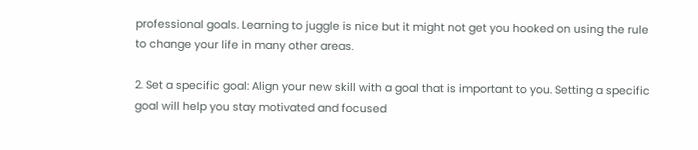professional goals. Learning to juggle is nice but it might not get you hooked on using the rule to change your life in many other areas.

2. Set a specific goal: Align your new skill with a goal that is important to you. Setting a specific goal will help you stay motivated and focused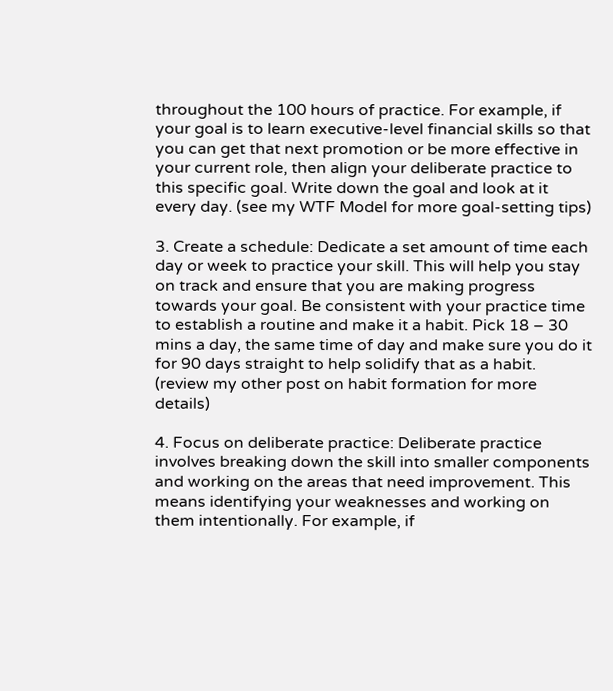throughout the 100 hours of practice. For example, if your goal is to learn executive-level financial skills so that you can get that next promotion or be more effective in your current role, then align your deliberate practice to this specific goal. Write down the goal and look at it every day. (see my WTF Model for more goal-setting tips)

3. Create a schedule: Dedicate a set amount of time each day or week to practice your skill. This will help you stay on track and ensure that you are making progress towards your goal. Be consistent with your practice time to establish a routine and make it a habit. Pick 18 – 30 mins a day, the same time of day and make sure you do it for 90 days straight to help solidify that as a habit. (review my other post on habit formation for more details)

4. Focus on deliberate practice: Deliberate practice involves breaking down the skill into smaller components and working on the areas that need improvement. This means identifying your weaknesses and working on them intentionally. For example, if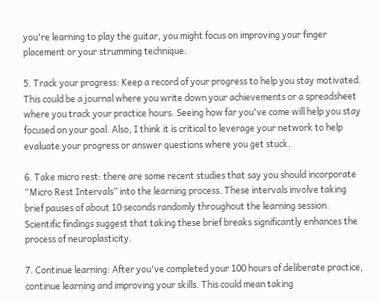you're learning to play the guitar, you might focus on improving your finger placement or your strumming technique.

5. Track your progress: Keep a record of your progress to help you stay motivated. This could be a journal where you write down your achievements or a spreadsheet where you track your practice hours. Seeing how far you've come will help you stay focused on your goal. Also, I think it is critical to leverage your network to help evaluate your progress or answer questions where you get stuck.

6. Take micro rest: there are some recent studies that say you should incorporate “Micro Rest Intervals” into the learning process. These intervals involve taking brief pauses of about 10 seconds randomly throughout the learning session. Scientific findings suggest that taking these brief breaks significantly enhances the process of neuroplasticity.

7. Continue learning: After you've completed your 100 hours of deliberate practice, continue learning and improving your skills. This could mean taking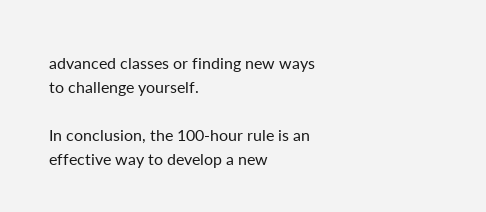advanced classes or finding new ways to challenge yourself.

In conclusion, the 100-hour rule is an effective way to develop a new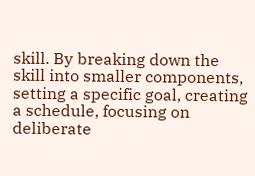skill. By breaking down the skill into smaller components, setting a specific goal, creating a schedule, focusing on deliberate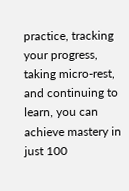practice, tracking your progress, taking micro-rest, and continuing to learn, you can achieve mastery in just 100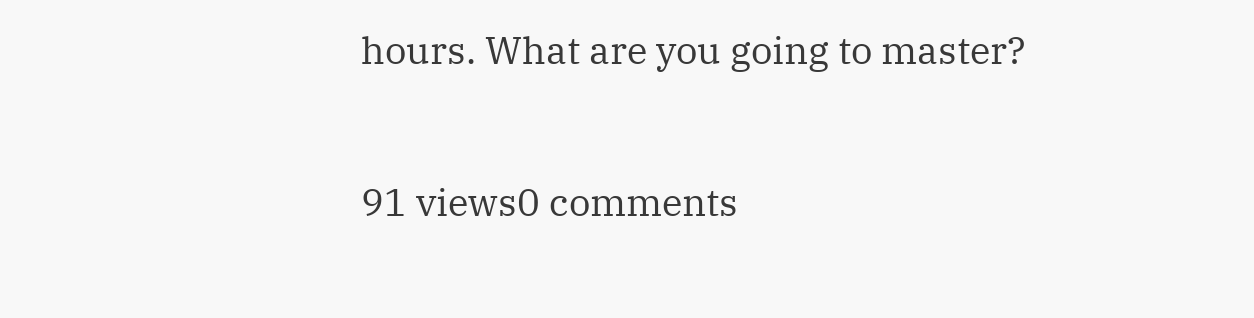hours. What are you going to master?

91 views0 comments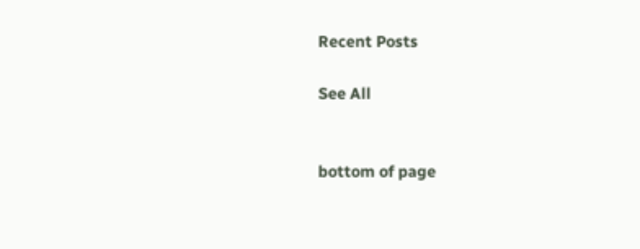Recent Posts

See All


bottom of page